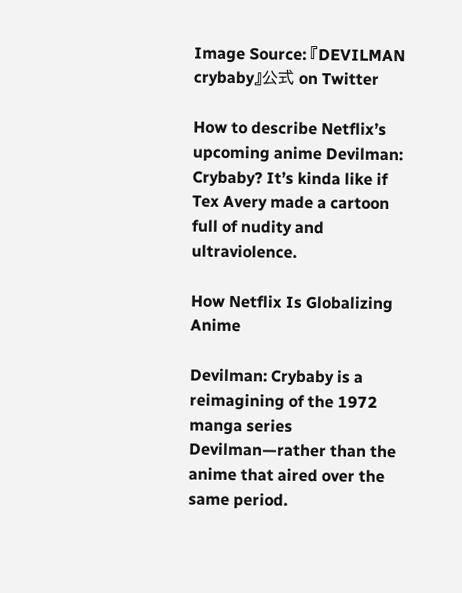Image Source: 『DEVILMAN crybaby』公式 on Twitter

How to describe Netflix’s upcoming anime Devilman: Crybaby? It’s kinda like if Tex Avery made a cartoon full of nudity and ultraviolence.

How Netflix Is Globalizing Anime

Devilman: Crybaby is a reimagining of the 1972 manga series Devilman—rather than the anime that aired over the same period.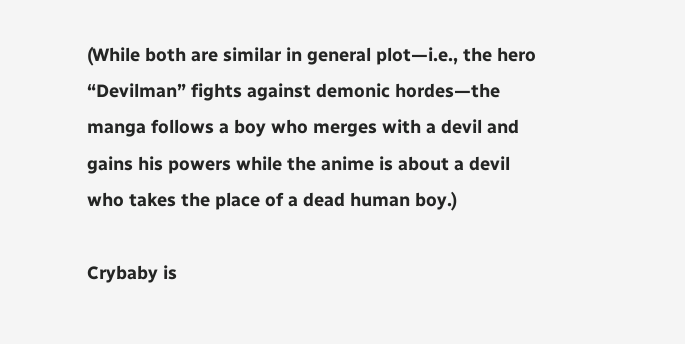(While both are similar in general plot—i.e., the hero “Devilman” fights against demonic hordes—the manga follows a boy who merges with a devil and gains his powers while the anime is about a devil who takes the place of a dead human boy.)

Crybaby is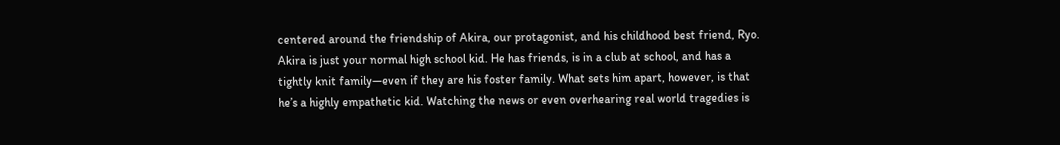centered around the friendship of Akira, our protagonist, and his childhood best friend, Ryo. Akira is just your normal high school kid. He has friends, is in a club at school, and has a tightly knit family—even if they are his foster family. What sets him apart, however, is that he’s a highly empathetic kid. Watching the news or even overhearing real world tragedies is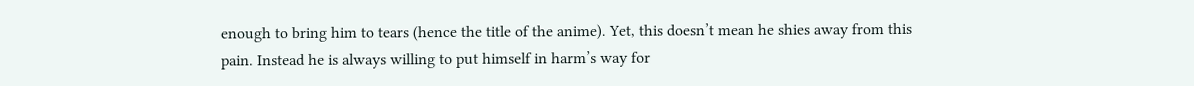enough to bring him to tears (hence the title of the anime). Yet, this doesn’t mean he shies away from this pain. Instead he is always willing to put himself in harm’s way for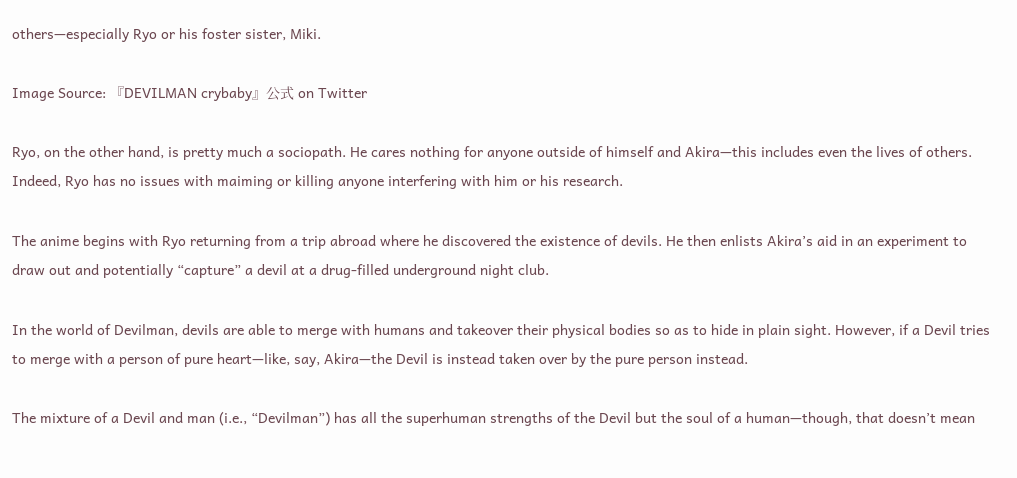others—especially Ryo or his foster sister, Miki.

Image Source: 『DEVILMAN crybaby』公式 on Twitter

Ryo, on the other hand, is pretty much a sociopath. He cares nothing for anyone outside of himself and Akira—this includes even the lives of others. Indeed, Ryo has no issues with maiming or killing anyone interfering with him or his research.

The anime begins with Ryo returning from a trip abroad where he discovered the existence of devils. He then enlists Akira’s aid in an experiment to draw out and potentially “capture” a devil at a drug-filled underground night club.

In the world of Devilman, devils are able to merge with humans and takeover their physical bodies so as to hide in plain sight. However, if a Devil tries to merge with a person of pure heart—like, say, Akira—the Devil is instead taken over by the pure person instead.

The mixture of a Devil and man (i.e., “Devilman”) has all the superhuman strengths of the Devil but the soul of a human—though, that doesn’t mean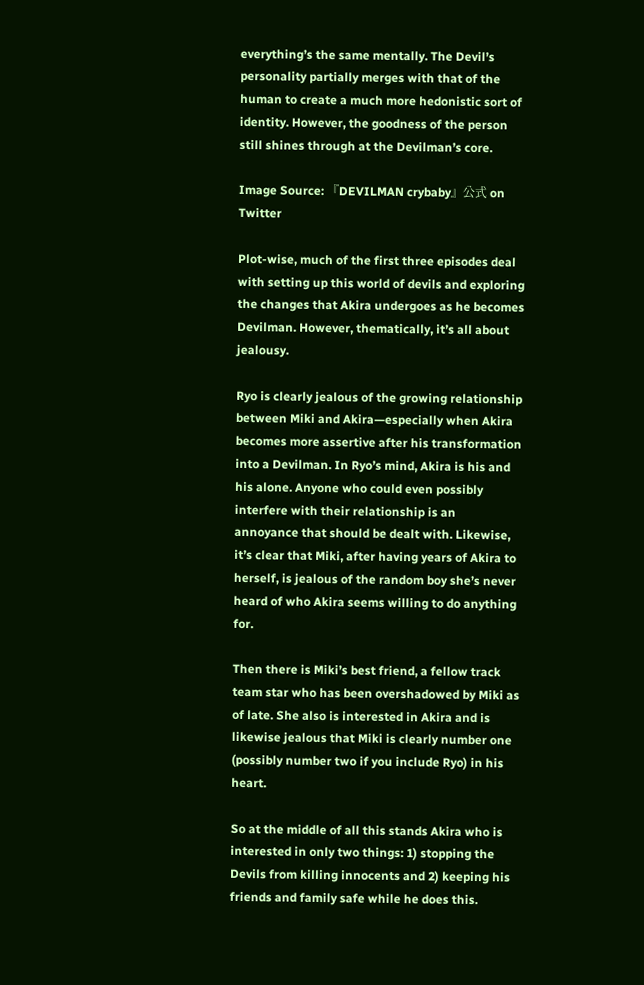everything’s the same mentally. The Devil’s personality partially merges with that of the human to create a much more hedonistic sort of identity. However, the goodness of the person still shines through at the Devilman’s core.

Image Source: 『DEVILMAN crybaby』公式 on Twitter

Plot-wise, much of the first three episodes deal with setting up this world of devils and exploring the changes that Akira undergoes as he becomes Devilman. However, thematically, it’s all about jealousy.

Ryo is clearly jealous of the growing relationship between Miki and Akira—especially when Akira becomes more assertive after his transformation into a Devilman. In Ryo’s mind, Akira is his and his alone. Anyone who could even possibly interfere with their relationship is an annoyance that should be dealt with. Likewise, it’s clear that Miki, after having years of Akira to herself, is jealous of the random boy she’s never heard of who Akira seems willing to do anything for.

Then there is Miki’s best friend, a fellow track team star who has been overshadowed by Miki as of late. She also is interested in Akira and is likewise jealous that Miki is clearly number one (possibly number two if you include Ryo) in his heart.

So at the middle of all this stands Akira who is interested in only two things: 1) stopping the Devils from killing innocents and 2) keeping his friends and family safe while he does this.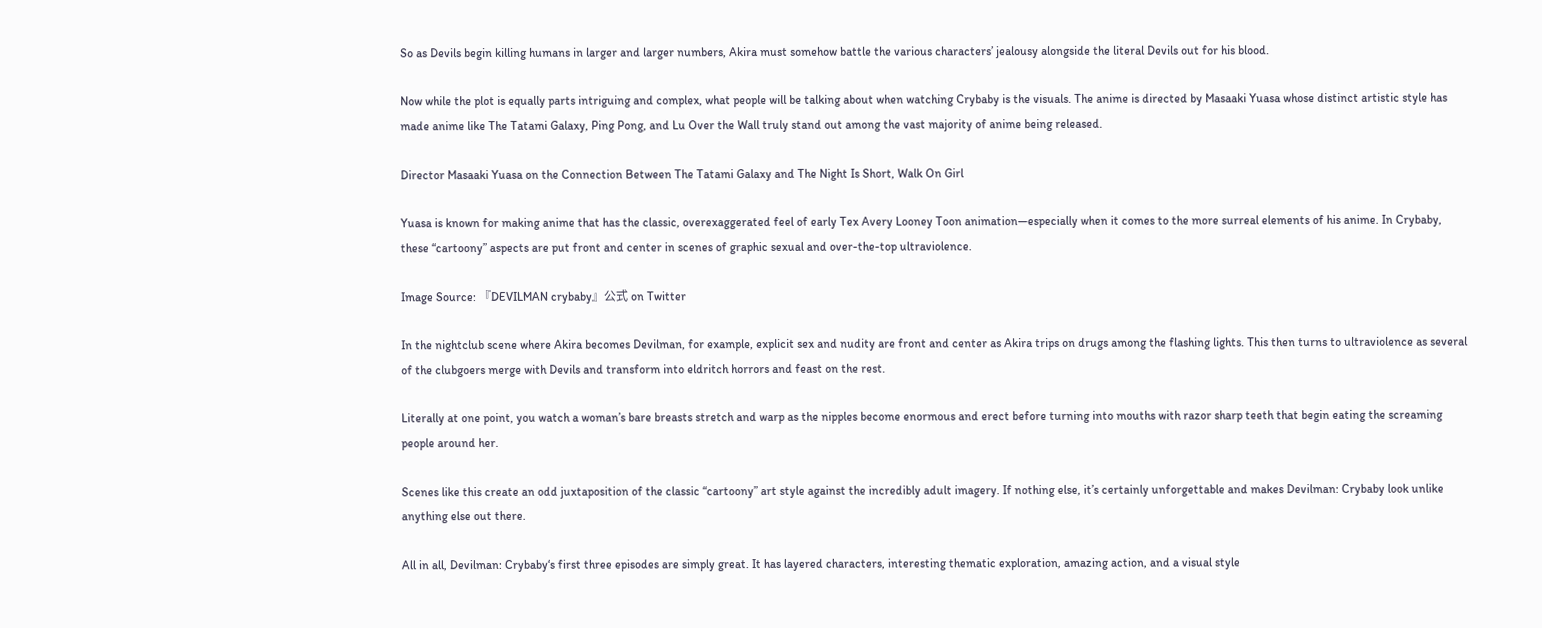So as Devils begin killing humans in larger and larger numbers, Akira must somehow battle the various characters’ jealousy alongside the literal Devils out for his blood.

Now while the plot is equally parts intriguing and complex, what people will be talking about when watching Crybaby is the visuals. The anime is directed by Masaaki Yuasa whose distinct artistic style has made anime like The Tatami Galaxy, Ping Pong, and Lu Over the Wall truly stand out among the vast majority of anime being released.

Director Masaaki Yuasa on the Connection Between The Tatami Galaxy and The Night Is Short, Walk On Girl

Yuasa is known for making anime that has the classic, overexaggerated feel of early Tex Avery Looney Toon animation—especially when it comes to the more surreal elements of his anime. In Crybaby, these “cartoony” aspects are put front and center in scenes of graphic sexual and over-the-top ultraviolence.

Image Source: 『DEVILMAN crybaby』公式 on Twitter

In the nightclub scene where Akira becomes Devilman, for example, explicit sex and nudity are front and center as Akira trips on drugs among the flashing lights. This then turns to ultraviolence as several of the clubgoers merge with Devils and transform into eldritch horrors and feast on the rest.

Literally at one point, you watch a woman’s bare breasts stretch and warp as the nipples become enormous and erect before turning into mouths with razor sharp teeth that begin eating the screaming people around her.

Scenes like this create an odd juxtaposition of the classic “cartoony” art style against the incredibly adult imagery. If nothing else, it’s certainly unforgettable and makes Devilman: Crybaby look unlike anything else out there.

All in all, Devilman: Crybaby‘s first three episodes are simply great. It has layered characters, interesting thematic exploration, amazing action, and a visual style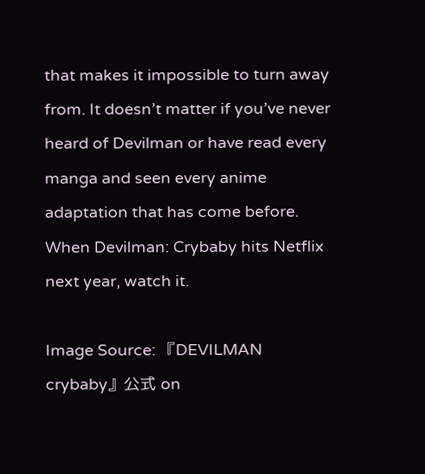that makes it impossible to turn away from. It doesn’t matter if you’ve never heard of Devilman or have read every manga and seen every anime adaptation that has come before. When Devilman: Crybaby hits Netflix next year, watch it.

Image Source: 『DEVILMAN crybaby』公式 on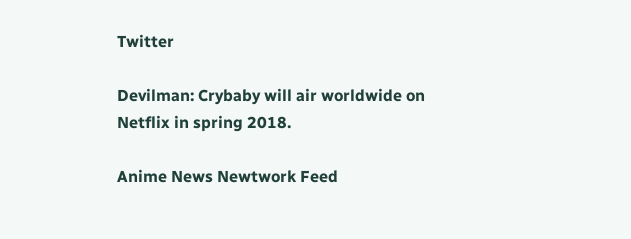Twitter

Devilman: Crybaby will air worldwide on Netflix in spring 2018.

Anime News Newtwork Feed